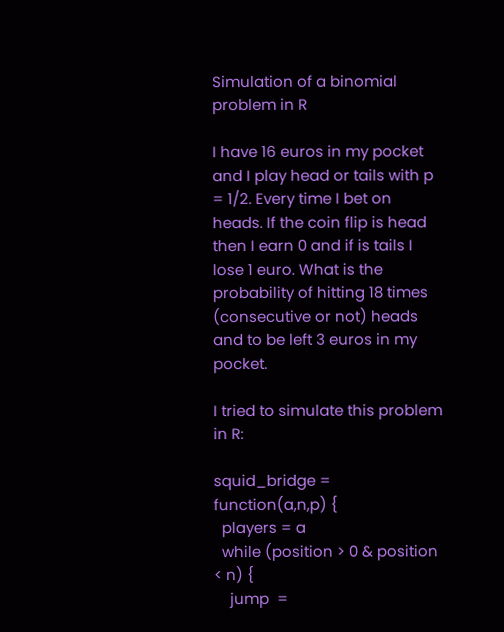Simulation of a binomial problem in R

I have 16 euros in my pocket and I play head or tails with p = 1/2. Every time I bet on heads. If the coin flip is head then I earn 0 and if is tails I lose 1 euro. What is the probability of hitting 18 times (consecutive or not) heads and to be left 3 euros in my pocket.

I tried to simulate this problem in R:

squid_bridge = function(a,n,p) {
  players = a
  while (position > 0 & position < n) {
    jump  =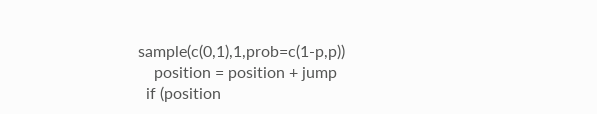sample(c(0,1),1,prob=c(1-p,p))
    position = position + jump
  if (position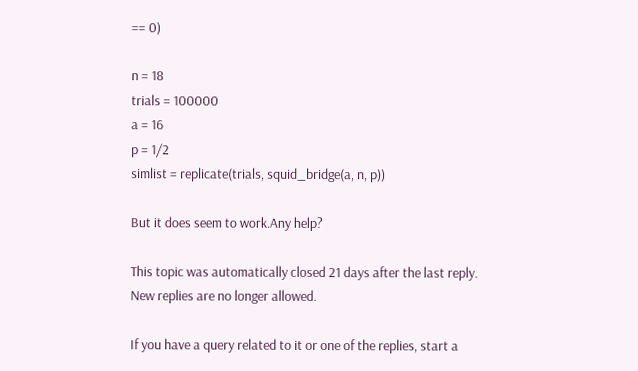== 0)

n = 18
trials = 100000
a = 16
p = 1/2
simlist = replicate(trials, squid_bridge(a, n, p))

But it does seem to work.Any help?

This topic was automatically closed 21 days after the last reply. New replies are no longer allowed.

If you have a query related to it or one of the replies, start a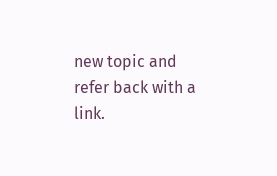new topic and refer back with a link.